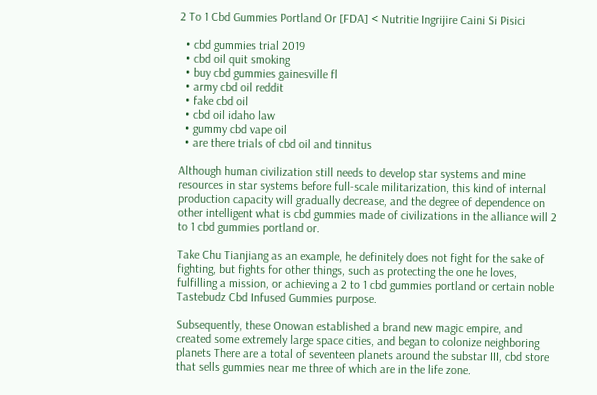2 To 1 Cbd Gummies Portland Or [FDA] < Nutritie Ingrijire Caini Si Pisici

  • cbd gummies trial 2019
  • cbd oil quit smoking
  • buy cbd gummies gainesville fl
  • army cbd oil reddit
  • fake cbd oil
  • cbd oil idaho law
  • gummy cbd vape oil
  • are there trials of cbd oil and tinnitus

Although human civilization still needs to develop star systems and mine resources in star systems before full-scale militarization, this kind of internal production capacity will gradually decrease, and the degree of dependence on other intelligent what is cbd gummies made of civilizations in the alliance will 2 to 1 cbd gummies portland or.

Take Chu Tianjiang as an example, he definitely does not fight for the sake of fighting, but fights for other things, such as protecting the one he loves, fulfilling a mission, or achieving a 2 to 1 cbd gummies portland or certain noble Tastebudz Cbd Infused Gummies purpose.

Subsequently, these Onowan established a brand new magic empire, and created some extremely large space cities, and began to colonize neighboring planets There are a total of seventeen planets around the substar III, cbd store that sells gummies near me three of which are in the life zone.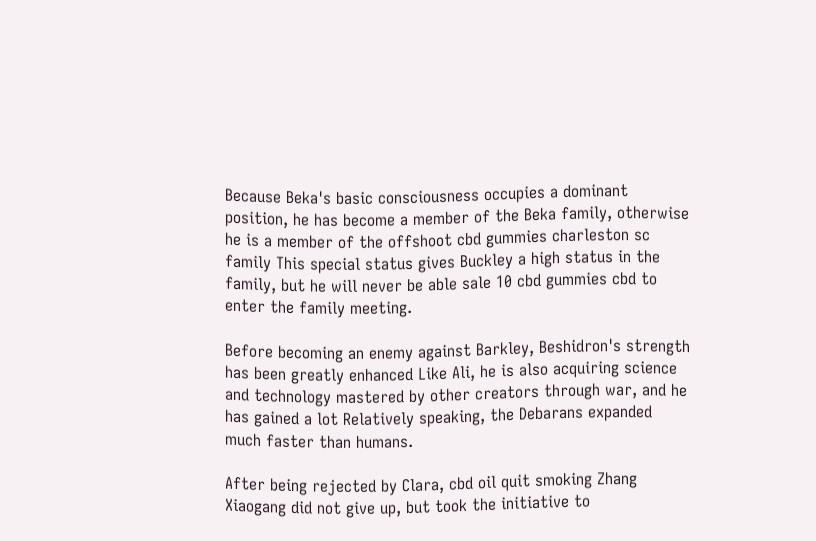Because Beka's basic consciousness occupies a dominant position, he has become a member of the Beka family, otherwise he is a member of the offshoot cbd gummies charleston sc family This special status gives Buckley a high status in the family, but he will never be able sale 10 cbd gummies cbd to enter the family meeting.

Before becoming an enemy against Barkley, Beshidron's strength has been greatly enhanced Like Ali, he is also acquiring science and technology mastered by other creators through war, and he has gained a lot Relatively speaking, the Debarans expanded much faster than humans.

After being rejected by Clara, cbd oil quit smoking Zhang Xiaogang did not give up, but took the initiative to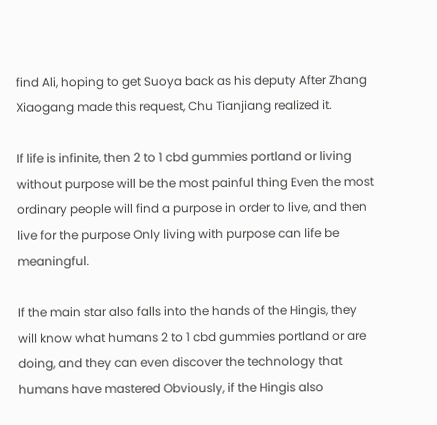find Ali, hoping to get Suoya back as his deputy After Zhang Xiaogang made this request, Chu Tianjiang realized it.

If life is infinite, then 2 to 1 cbd gummies portland or living without purpose will be the most painful thing Even the most ordinary people will find a purpose in order to live, and then live for the purpose Only living with purpose can life be meaningful.

If the main star also falls into the hands of the Hingis, they will know what humans 2 to 1 cbd gummies portland or are doing, and they can even discover the technology that humans have mastered Obviously, if the Hingis also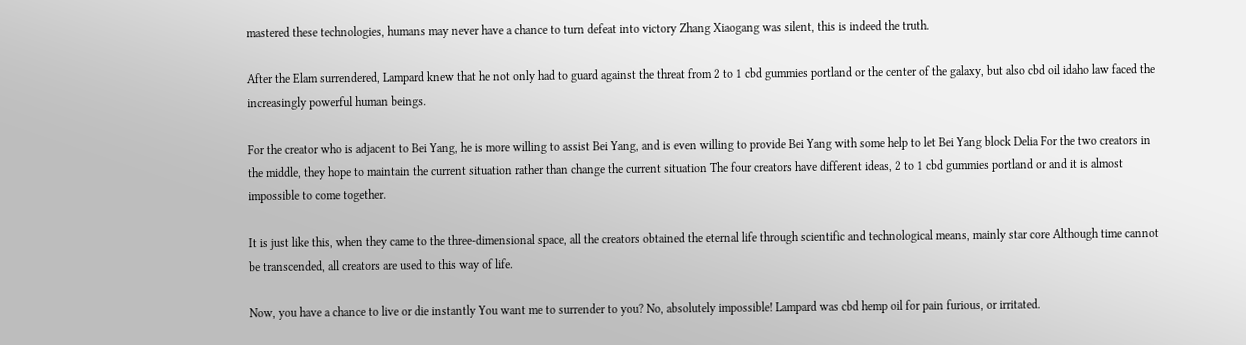mastered these technologies, humans may never have a chance to turn defeat into victory Zhang Xiaogang was silent, this is indeed the truth.

After the Elam surrendered, Lampard knew that he not only had to guard against the threat from 2 to 1 cbd gummies portland or the center of the galaxy, but also cbd oil idaho law faced the increasingly powerful human beings.

For the creator who is adjacent to Bei Yang, he is more willing to assist Bei Yang, and is even willing to provide Bei Yang with some help to let Bei Yang block Delia For the two creators in the middle, they hope to maintain the current situation rather than change the current situation The four creators have different ideas, 2 to 1 cbd gummies portland or and it is almost impossible to come together.

It is just like this, when they came to the three-dimensional space, all the creators obtained the eternal life through scientific and technological means, mainly star core Although time cannot be transcended, all creators are used to this way of life.

Now, you have a chance to live or die instantly You want me to surrender to you? No, absolutely impossible! Lampard was cbd hemp oil for pain furious, or irritated.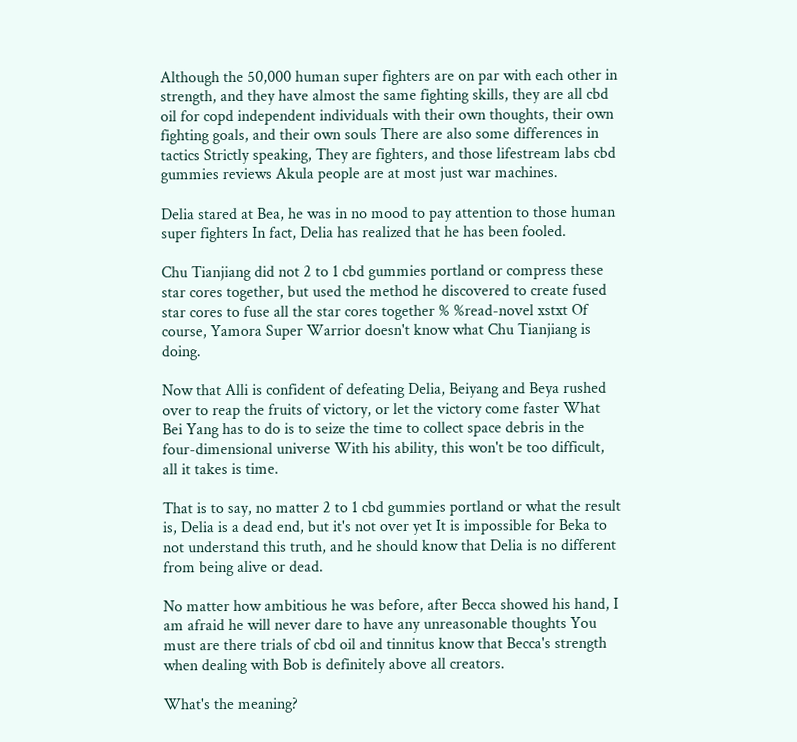Although the 50,000 human super fighters are on par with each other in strength, and they have almost the same fighting skills, they are all cbd oil for copd independent individuals with their own thoughts, their own fighting goals, and their own souls There are also some differences in tactics Strictly speaking, They are fighters, and those lifestream labs cbd gummies reviews Akula people are at most just war machines.

Delia stared at Bea, he was in no mood to pay attention to those human super fighters In fact, Delia has realized that he has been fooled.

Chu Tianjiang did not 2 to 1 cbd gummies portland or compress these star cores together, but used the method he discovered to create fused star cores to fuse all the star cores together % %read-novel xstxt Of course, Yamora Super Warrior doesn't know what Chu Tianjiang is doing.

Now that Alli is confident of defeating Delia, Beiyang and Beya rushed over to reap the fruits of victory, or let the victory come faster What Bei Yang has to do is to seize the time to collect space debris in the four-dimensional universe With his ability, this won't be too difficult, all it takes is time.

That is to say, no matter 2 to 1 cbd gummies portland or what the result is, Delia is a dead end, but it's not over yet It is impossible for Beka to not understand this truth, and he should know that Delia is no different from being alive or dead.

No matter how ambitious he was before, after Becca showed his hand, I am afraid he will never dare to have any unreasonable thoughts You must are there trials of cbd oil and tinnitus know that Becca's strength when dealing with Bob is definitely above all creators.

What's the meaning?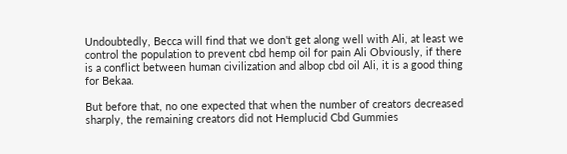Undoubtedly, Becca will find that we don't get along well with Ali, at least we control the population to prevent cbd hemp oil for pain Ali Obviously, if there is a conflict between human civilization and albop cbd oil Ali, it is a good thing for Bekaa.

But before that, no one expected that when the number of creators decreased sharply, the remaining creators did not Hemplucid Cbd Gummies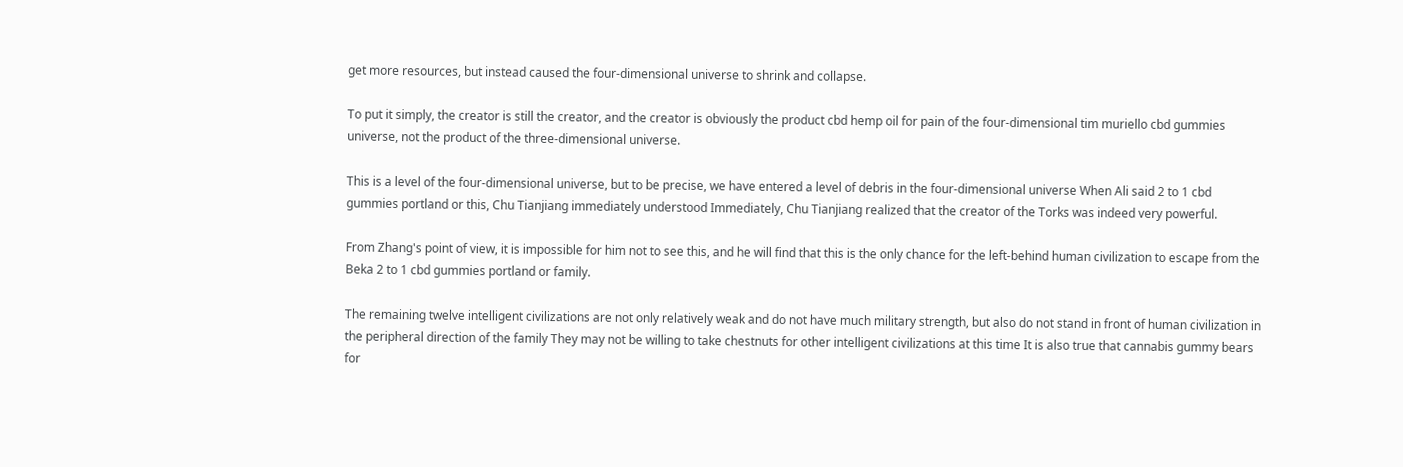get more resources, but instead caused the four-dimensional universe to shrink and collapse.

To put it simply, the creator is still the creator, and the creator is obviously the product cbd hemp oil for pain of the four-dimensional tim muriello cbd gummies universe, not the product of the three-dimensional universe.

This is a level of the four-dimensional universe, but to be precise, we have entered a level of debris in the four-dimensional universe When Ali said 2 to 1 cbd gummies portland or this, Chu Tianjiang immediately understood Immediately, Chu Tianjiang realized that the creator of the Torks was indeed very powerful.

From Zhang's point of view, it is impossible for him not to see this, and he will find that this is the only chance for the left-behind human civilization to escape from the Beka 2 to 1 cbd gummies portland or family.

The remaining twelve intelligent civilizations are not only relatively weak and do not have much military strength, but also do not stand in front of human civilization in the peripheral direction of the family They may not be willing to take chestnuts for other intelligent civilizations at this time It is also true that cannabis gummy bears for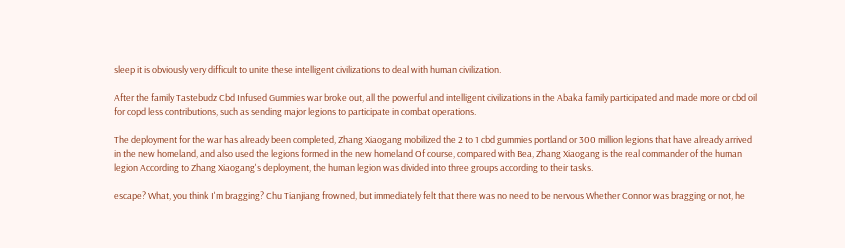sleep it is obviously very difficult to unite these intelligent civilizations to deal with human civilization.

After the family Tastebudz Cbd Infused Gummies war broke out, all the powerful and intelligent civilizations in the Abaka family participated and made more or cbd oil for copd less contributions, such as sending major legions to participate in combat operations.

The deployment for the war has already been completed, Zhang Xiaogang mobilized the 2 to 1 cbd gummies portland or 300 million legions that have already arrived in the new homeland, and also used the legions formed in the new homeland Of course, compared with Bea, Zhang Xiaogang is the real commander of the human legion According to Zhang Xiaogang's deployment, the human legion was divided into three groups according to their tasks.

escape? What, you think I'm bragging? Chu Tianjiang frowned, but immediately felt that there was no need to be nervous Whether Connor was bragging or not, he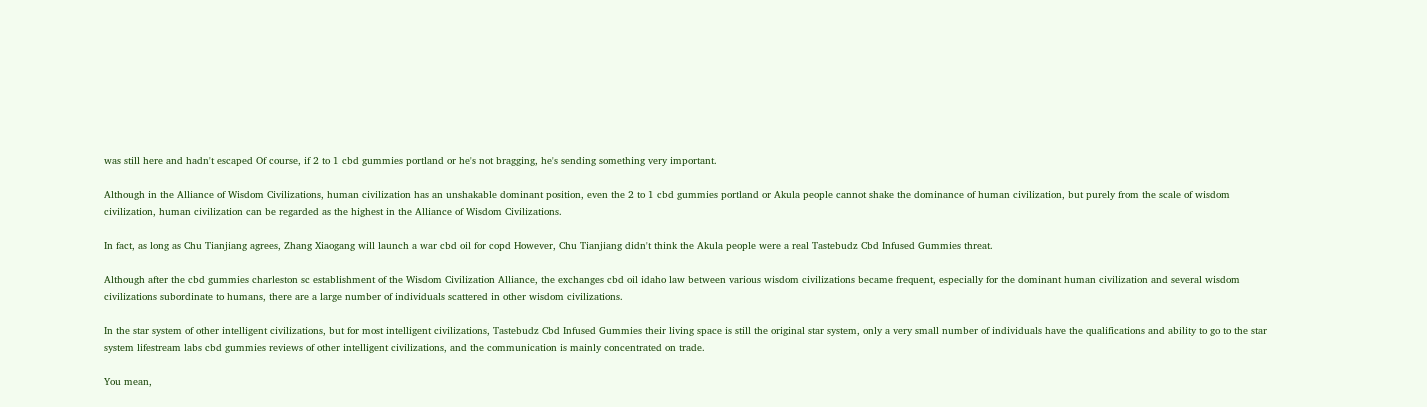was still here and hadn't escaped Of course, if 2 to 1 cbd gummies portland or he's not bragging, he's sending something very important.

Although in the Alliance of Wisdom Civilizations, human civilization has an unshakable dominant position, even the 2 to 1 cbd gummies portland or Akula people cannot shake the dominance of human civilization, but purely from the scale of wisdom civilization, human civilization can be regarded as the highest in the Alliance of Wisdom Civilizations.

In fact, as long as Chu Tianjiang agrees, Zhang Xiaogang will launch a war cbd oil for copd However, Chu Tianjiang didn't think the Akula people were a real Tastebudz Cbd Infused Gummies threat.

Although after the cbd gummies charleston sc establishment of the Wisdom Civilization Alliance, the exchanges cbd oil idaho law between various wisdom civilizations became frequent, especially for the dominant human civilization and several wisdom civilizations subordinate to humans, there are a large number of individuals scattered in other wisdom civilizations.

In the star system of other intelligent civilizations, but for most intelligent civilizations, Tastebudz Cbd Infused Gummies their living space is still the original star system, only a very small number of individuals have the qualifications and ability to go to the star system lifestream labs cbd gummies reviews of other intelligent civilizations, and the communication is mainly concentrated on trade.

You mean,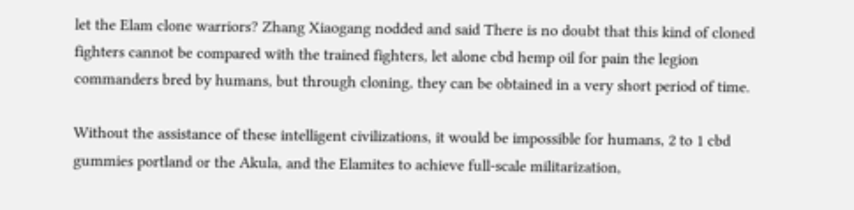let the Elam clone warriors? Zhang Xiaogang nodded and said There is no doubt that this kind of cloned fighters cannot be compared with the trained fighters, let alone cbd hemp oil for pain the legion commanders bred by humans, but through cloning, they can be obtained in a very short period of time.

Without the assistance of these intelligent civilizations, it would be impossible for humans, 2 to 1 cbd gummies portland or the Akula, and the Elamites to achieve full-scale militarization,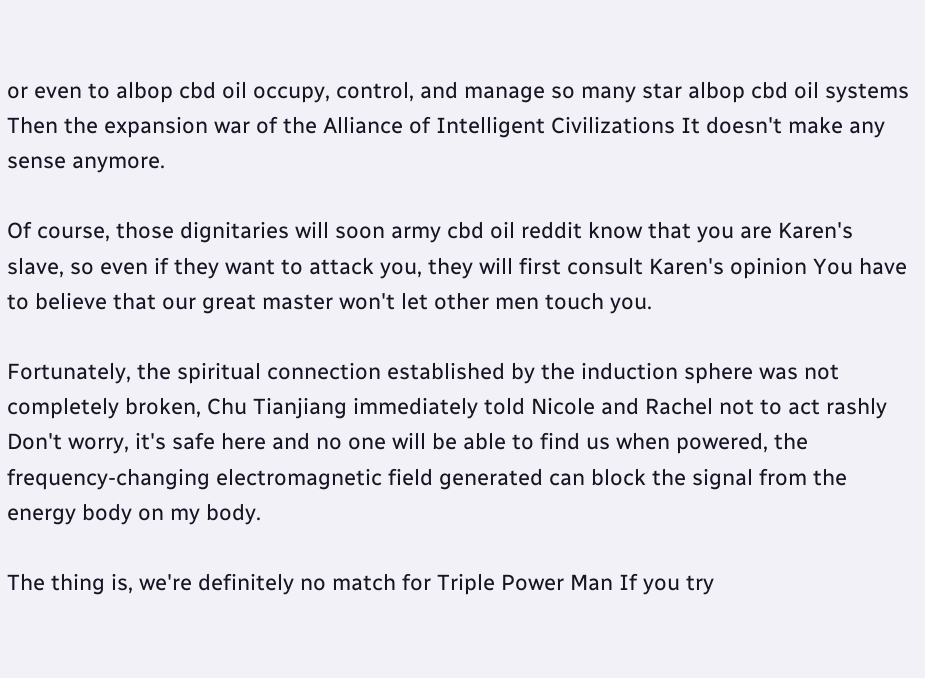or even to albop cbd oil occupy, control, and manage so many star albop cbd oil systems Then the expansion war of the Alliance of Intelligent Civilizations It doesn't make any sense anymore.

Of course, those dignitaries will soon army cbd oil reddit know that you are Karen's slave, so even if they want to attack you, they will first consult Karen's opinion You have to believe that our great master won't let other men touch you.

Fortunately, the spiritual connection established by the induction sphere was not completely broken, Chu Tianjiang immediately told Nicole and Rachel not to act rashly Don't worry, it's safe here and no one will be able to find us when powered, the frequency-changing electromagnetic field generated can block the signal from the energy body on my body.

The thing is, we're definitely no match for Triple Power Man If you try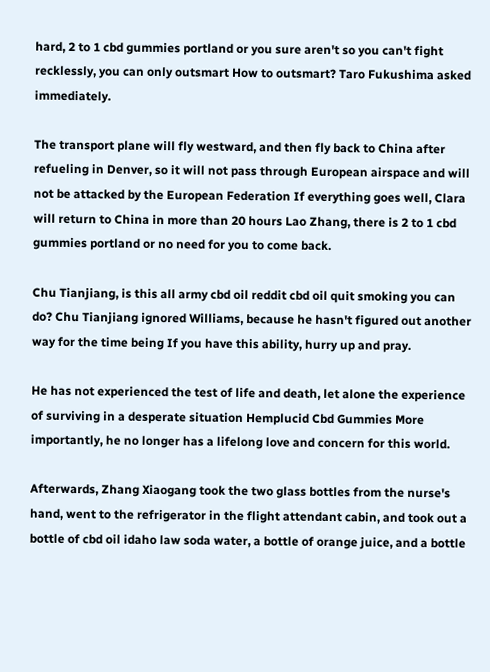hard, 2 to 1 cbd gummies portland or you sure aren't so you can't fight recklessly, you can only outsmart How to outsmart? Taro Fukushima asked immediately.

The transport plane will fly westward, and then fly back to China after refueling in Denver, so it will not pass through European airspace and will not be attacked by the European Federation If everything goes well, Clara will return to China in more than 20 hours Lao Zhang, there is 2 to 1 cbd gummies portland or no need for you to come back.

Chu Tianjiang, is this all army cbd oil reddit cbd oil quit smoking you can do? Chu Tianjiang ignored Williams, because he hasn't figured out another way for the time being If you have this ability, hurry up and pray.

He has not experienced the test of life and death, let alone the experience of surviving in a desperate situation Hemplucid Cbd Gummies More importantly, he no longer has a lifelong love and concern for this world.

Afterwards, Zhang Xiaogang took the two glass bottles from the nurse's hand, went to the refrigerator in the flight attendant cabin, and took out a bottle of cbd oil idaho law soda water, a bottle of orange juice, and a bottle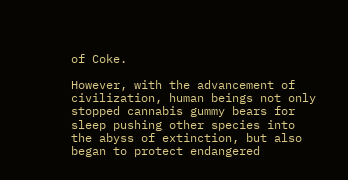of Coke.

However, with the advancement of civilization, human beings not only stopped cannabis gummy bears for sleep pushing other species into the abyss of extinction, but also began to protect endangered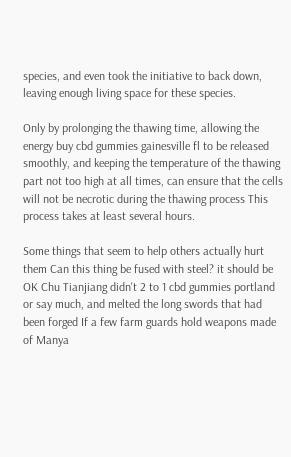species, and even took the initiative to back down, leaving enough living space for these species.

Only by prolonging the thawing time, allowing the energy buy cbd gummies gainesville fl to be released smoothly, and keeping the temperature of the thawing part not too high at all times, can ensure that the cells will not be necrotic during the thawing process This process takes at least several hours.

Some things that seem to help others actually hurt them Can this thing be fused with steel? it should be OK Chu Tianjiang didn't 2 to 1 cbd gummies portland or say much, and melted the long swords that had been forged If a few farm guards hold weapons made of Manya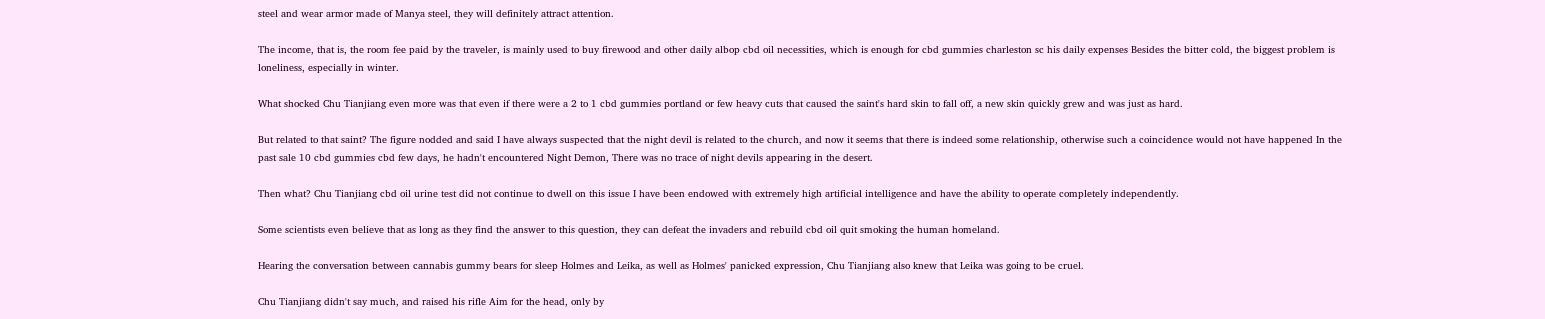steel and wear armor made of Manya steel, they will definitely attract attention.

The income, that is, the room fee paid by the traveler, is mainly used to buy firewood and other daily albop cbd oil necessities, which is enough for cbd gummies charleston sc his daily expenses Besides the bitter cold, the biggest problem is loneliness, especially in winter.

What shocked Chu Tianjiang even more was that even if there were a 2 to 1 cbd gummies portland or few heavy cuts that caused the saint's hard skin to fall off, a new skin quickly grew and was just as hard.

But related to that saint? The figure nodded and said I have always suspected that the night devil is related to the church, and now it seems that there is indeed some relationship, otherwise such a coincidence would not have happened In the past sale 10 cbd gummies cbd few days, he hadn't encountered Night Demon, There was no trace of night devils appearing in the desert.

Then what? Chu Tianjiang cbd oil urine test did not continue to dwell on this issue I have been endowed with extremely high artificial intelligence and have the ability to operate completely independently.

Some scientists even believe that as long as they find the answer to this question, they can defeat the invaders and rebuild cbd oil quit smoking the human homeland.

Hearing the conversation between cannabis gummy bears for sleep Holmes and Leika, as well as Holmes' panicked expression, Chu Tianjiang also knew that Leika was going to be cruel.

Chu Tianjiang didn't say much, and raised his rifle Aim for the head, only by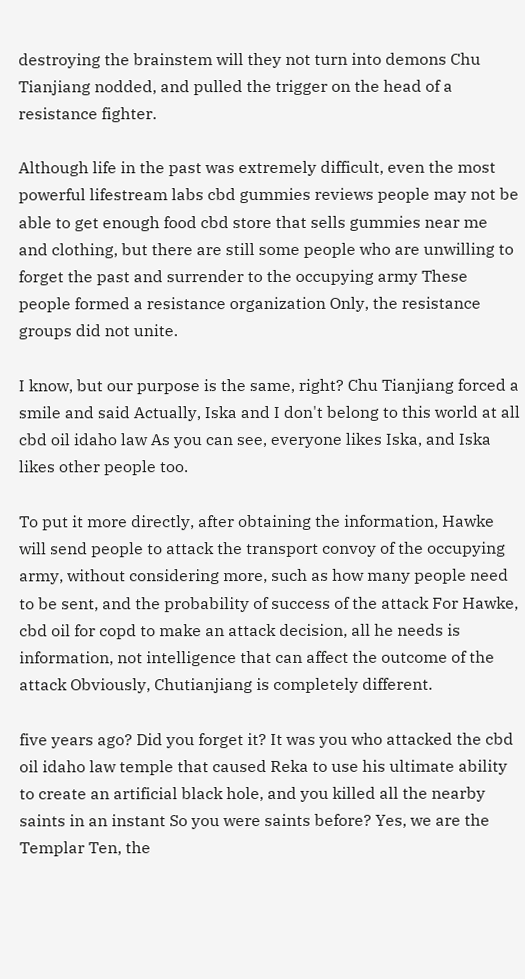destroying the brainstem will they not turn into demons Chu Tianjiang nodded, and pulled the trigger on the head of a resistance fighter.

Although life in the past was extremely difficult, even the most powerful lifestream labs cbd gummies reviews people may not be able to get enough food cbd store that sells gummies near me and clothing, but there are still some people who are unwilling to forget the past and surrender to the occupying army These people formed a resistance organization Only, the resistance groups did not unite.

I know, but our purpose is the same, right? Chu Tianjiang forced a smile and said Actually, Iska and I don't belong to this world at all cbd oil idaho law As you can see, everyone likes Iska, and Iska likes other people too.

To put it more directly, after obtaining the information, Hawke will send people to attack the transport convoy of the occupying army, without considering more, such as how many people need to be sent, and the probability of success of the attack For Hawke, cbd oil for copd to make an attack decision, all he needs is information, not intelligence that can affect the outcome of the attack Obviously, Chutianjiang is completely different.

five years ago? Did you forget it? It was you who attacked the cbd oil idaho law temple that caused Reka to use his ultimate ability to create an artificial black hole, and you killed all the nearby saints in an instant So you were saints before? Yes, we are the Templar Ten, the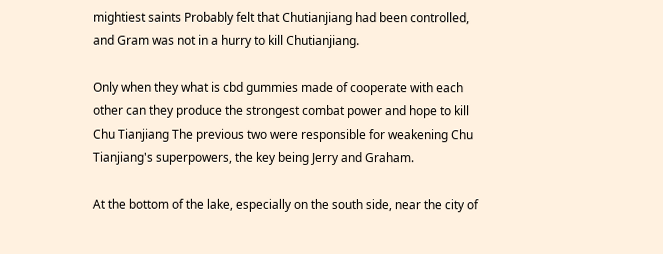mightiest saints Probably felt that Chutianjiang had been controlled, and Gram was not in a hurry to kill Chutianjiang.

Only when they what is cbd gummies made of cooperate with each other can they produce the strongest combat power and hope to kill Chu Tianjiang The previous two were responsible for weakening Chu Tianjiang's superpowers, the key being Jerry and Graham.

At the bottom of the lake, especially on the south side, near the city of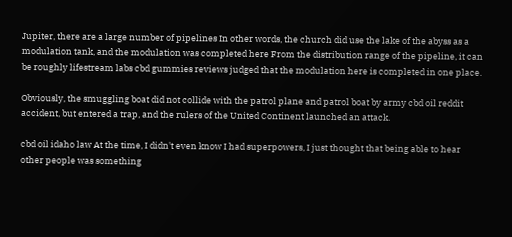Jupiter, there are a large number of pipelines In other words, the church did use the lake of the abyss as a modulation tank, and the modulation was completed here From the distribution range of the pipeline, it can be roughly lifestream labs cbd gummies reviews judged that the modulation here is completed in one place.

Obviously, the smuggling boat did not collide with the patrol plane and patrol boat by army cbd oil reddit accident, but entered a trap, and the rulers of the United Continent launched an attack.

cbd oil idaho law At the time, I didn't even know I had superpowers, I just thought that being able to hear other people was something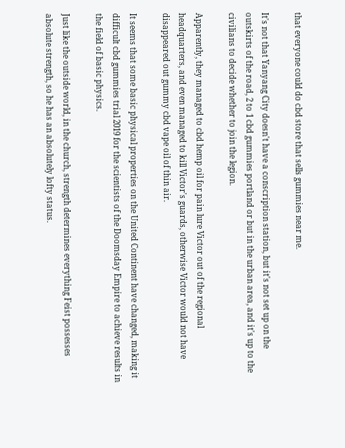that everyone could do cbd store that sells gummies near me.

It's not that Yanyang City doesn't have a conscription station, but it's not set up on the outskirts of the road, 2 to 1 cbd gummies portland or but in the urban area, and it's up to the civilians to decide whether to join the legion.

Apparently, they managed to cbd hemp oil for pain lure Victor out of the regional headquarters, and even managed to kill Victor's guards, otherwise Victor would not have disappeared out gummy cbd vape oil of thin air.

It seems that some basic physical properties on the United Continent have changed, making it difficult cbd gummies trial 2019 for the scientists of the Doomsday Empire to achieve results in the field of basic physics.

Just like the outside world, in the church, strength determines everything Feist possesses absolute strength, so he has an absolutely lofty status.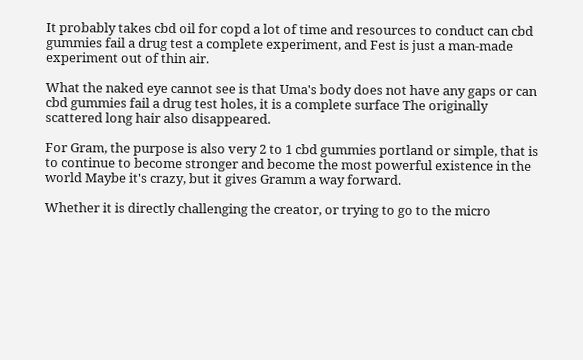It probably takes cbd oil for copd a lot of time and resources to conduct can cbd gummies fail a drug test a complete experiment, and Fest is just a man-made experiment out of thin air.

What the naked eye cannot see is that Uma's body does not have any gaps or can cbd gummies fail a drug test holes, it is a complete surface The originally scattered long hair also disappeared.

For Gram, the purpose is also very 2 to 1 cbd gummies portland or simple, that is to continue to become stronger and become the most powerful existence in the world Maybe it's crazy, but it gives Gramm a way forward.

Whether it is directly challenging the creator, or trying to go to the micro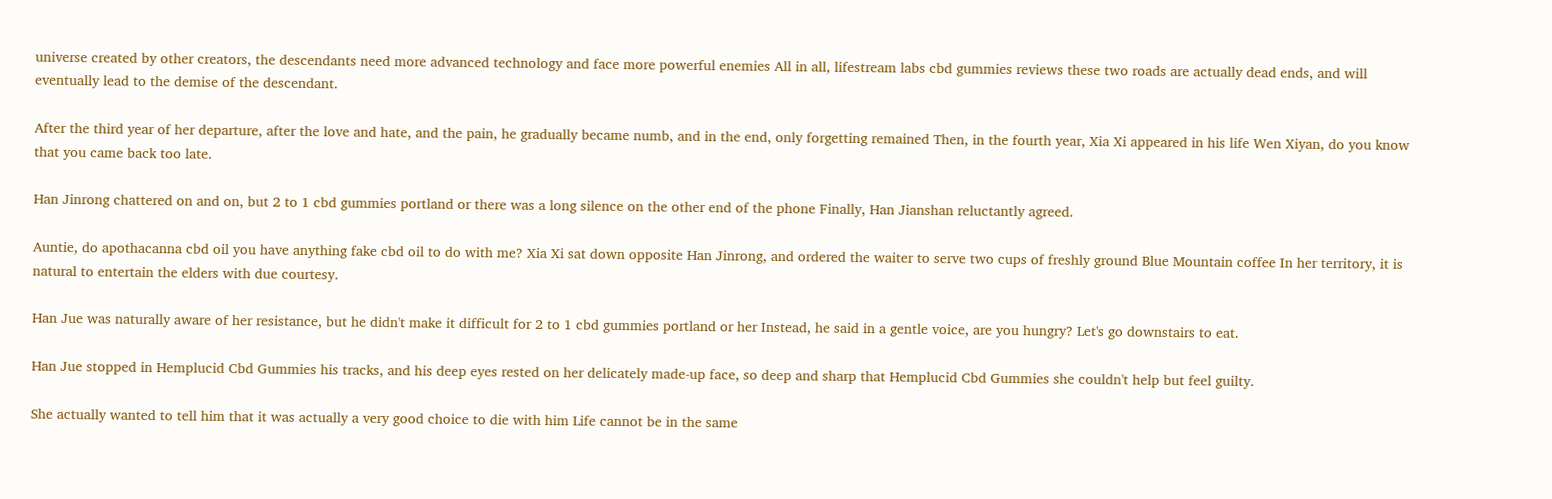universe created by other creators, the descendants need more advanced technology and face more powerful enemies All in all, lifestream labs cbd gummies reviews these two roads are actually dead ends, and will eventually lead to the demise of the descendant.

After the third year of her departure, after the love and hate, and the pain, he gradually became numb, and in the end, only forgetting remained Then, in the fourth year, Xia Xi appeared in his life Wen Xiyan, do you know that you came back too late.

Han Jinrong chattered on and on, but 2 to 1 cbd gummies portland or there was a long silence on the other end of the phone Finally, Han Jianshan reluctantly agreed.

Auntie, do apothacanna cbd oil you have anything fake cbd oil to do with me? Xia Xi sat down opposite Han Jinrong, and ordered the waiter to serve two cups of freshly ground Blue Mountain coffee In her territory, it is natural to entertain the elders with due courtesy.

Han Jue was naturally aware of her resistance, but he didn't make it difficult for 2 to 1 cbd gummies portland or her Instead, he said in a gentle voice, are you hungry? Let's go downstairs to eat.

Han Jue stopped in Hemplucid Cbd Gummies his tracks, and his deep eyes rested on her delicately made-up face, so deep and sharp that Hemplucid Cbd Gummies she couldn't help but feel guilty.

She actually wanted to tell him that it was actually a very good choice to die with him Life cannot be in the same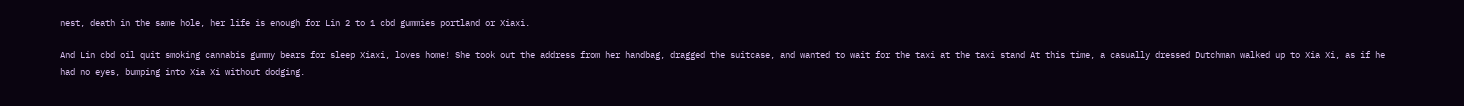nest, death in the same hole, her life is enough for Lin 2 to 1 cbd gummies portland or Xiaxi.

And Lin cbd oil quit smoking cannabis gummy bears for sleep Xiaxi, loves home! She took out the address from her handbag, dragged the suitcase, and wanted to wait for the taxi at the taxi stand At this time, a casually dressed Dutchman walked up to Xia Xi, as if he had no eyes, bumping into Xia Xi without dodging.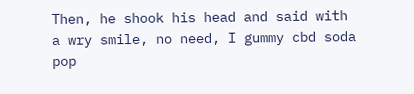Then, he shook his head and said with a wry smile, no need, I gummy cbd soda pop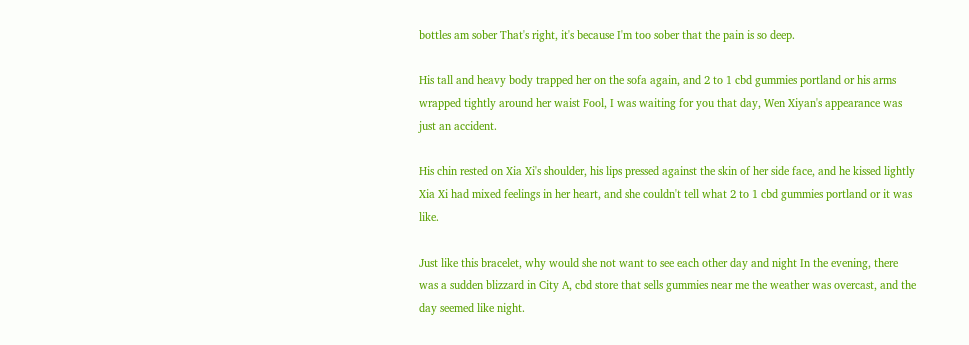bottles am sober That's right, it's because I'm too sober that the pain is so deep.

His tall and heavy body trapped her on the sofa again, and 2 to 1 cbd gummies portland or his arms wrapped tightly around her waist Fool, I was waiting for you that day, Wen Xiyan's appearance was just an accident.

His chin rested on Xia Xi's shoulder, his lips pressed against the skin of her side face, and he kissed lightly Xia Xi had mixed feelings in her heart, and she couldn't tell what 2 to 1 cbd gummies portland or it was like.

Just like this bracelet, why would she not want to see each other day and night In the evening, there was a sudden blizzard in City A, cbd store that sells gummies near me the weather was overcast, and the day seemed like night.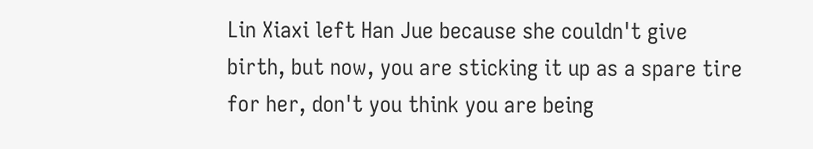Lin Xiaxi left Han Jue because she couldn't give birth, but now, you are sticking it up as a spare tire for her, don't you think you are being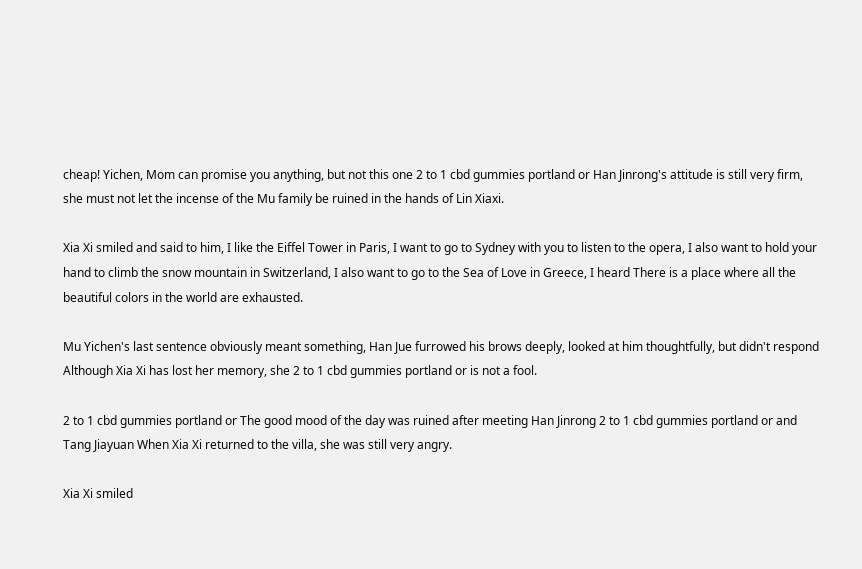cheap! Yichen, Mom can promise you anything, but not this one 2 to 1 cbd gummies portland or Han Jinrong's attitude is still very firm, she must not let the incense of the Mu family be ruined in the hands of Lin Xiaxi.

Xia Xi smiled and said to him, I like the Eiffel Tower in Paris, I want to go to Sydney with you to listen to the opera, I also want to hold your hand to climb the snow mountain in Switzerland, I also want to go to the Sea of Love in Greece, I heard There is a place where all the beautiful colors in the world are exhausted.

Mu Yichen's last sentence obviously meant something, Han Jue furrowed his brows deeply, looked at him thoughtfully, but didn't respond Although Xia Xi has lost her memory, she 2 to 1 cbd gummies portland or is not a fool.

2 to 1 cbd gummies portland or The good mood of the day was ruined after meeting Han Jinrong 2 to 1 cbd gummies portland or and Tang Jiayuan When Xia Xi returned to the villa, she was still very angry.

Xia Xi smiled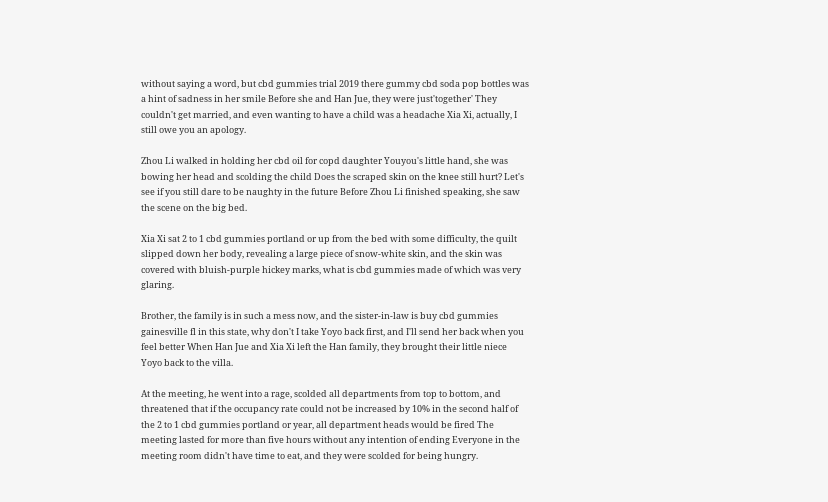without saying a word, but cbd gummies trial 2019 there gummy cbd soda pop bottles was a hint of sadness in her smile Before she and Han Jue, they were just'together' They couldn't get married, and even wanting to have a child was a headache Xia Xi, actually, I still owe you an apology.

Zhou Li walked in holding her cbd oil for copd daughter Youyou's little hand, she was bowing her head and scolding the child Does the scraped skin on the knee still hurt? Let's see if you still dare to be naughty in the future Before Zhou Li finished speaking, she saw the scene on the big bed.

Xia Xi sat 2 to 1 cbd gummies portland or up from the bed with some difficulty, the quilt slipped down her body, revealing a large piece of snow-white skin, and the skin was covered with bluish-purple hickey marks, what is cbd gummies made of which was very glaring.

Brother, the family is in such a mess now, and the sister-in-law is buy cbd gummies gainesville fl in this state, why don't I take Yoyo back first, and I'll send her back when you feel better When Han Jue and Xia Xi left the Han family, they brought their little niece Yoyo back to the villa.

At the meeting, he went into a rage, scolded all departments from top to bottom, and threatened that if the occupancy rate could not be increased by 10% in the second half of the 2 to 1 cbd gummies portland or year, all department heads would be fired The meeting lasted for more than five hours without any intention of ending Everyone in the meeting room didn't have time to eat, and they were scolded for being hungry.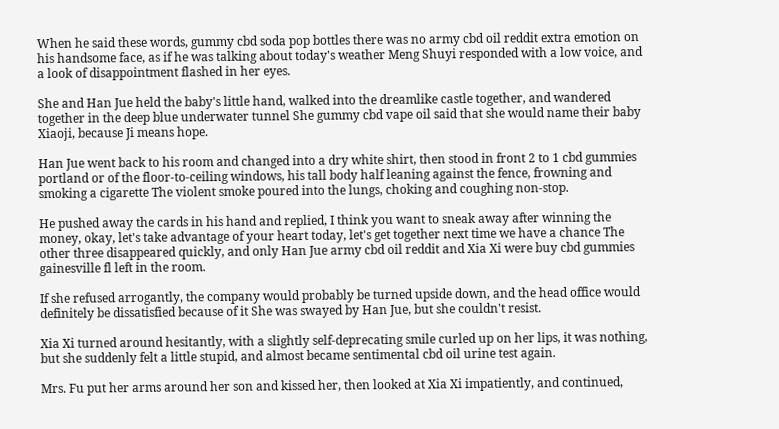When he said these words, gummy cbd soda pop bottles there was no army cbd oil reddit extra emotion on his handsome face, as if he was talking about today's weather Meng Shuyi responded with a low voice, and a look of disappointment flashed in her eyes.

She and Han Jue held the baby's little hand, walked into the dreamlike castle together, and wandered together in the deep blue underwater tunnel She gummy cbd vape oil said that she would name their baby Xiaoji, because Ji means hope.

Han Jue went back to his room and changed into a dry white shirt, then stood in front 2 to 1 cbd gummies portland or of the floor-to-ceiling windows, his tall body half leaning against the fence, frowning and smoking a cigarette The violent smoke poured into the lungs, choking and coughing non-stop.

He pushed away the cards in his hand and replied, I think you want to sneak away after winning the money, okay, let's take advantage of your heart today, let's get together next time we have a chance The other three disappeared quickly, and only Han Jue army cbd oil reddit and Xia Xi were buy cbd gummies gainesville fl left in the room.

If she refused arrogantly, the company would probably be turned upside down, and the head office would definitely be dissatisfied because of it She was swayed by Han Jue, but she couldn't resist.

Xia Xi turned around hesitantly, with a slightly self-deprecating smile curled up on her lips, it was nothing, but she suddenly felt a little stupid, and almost became sentimental cbd oil urine test again.

Mrs. Fu put her arms around her son and kissed her, then looked at Xia Xi impatiently, and continued,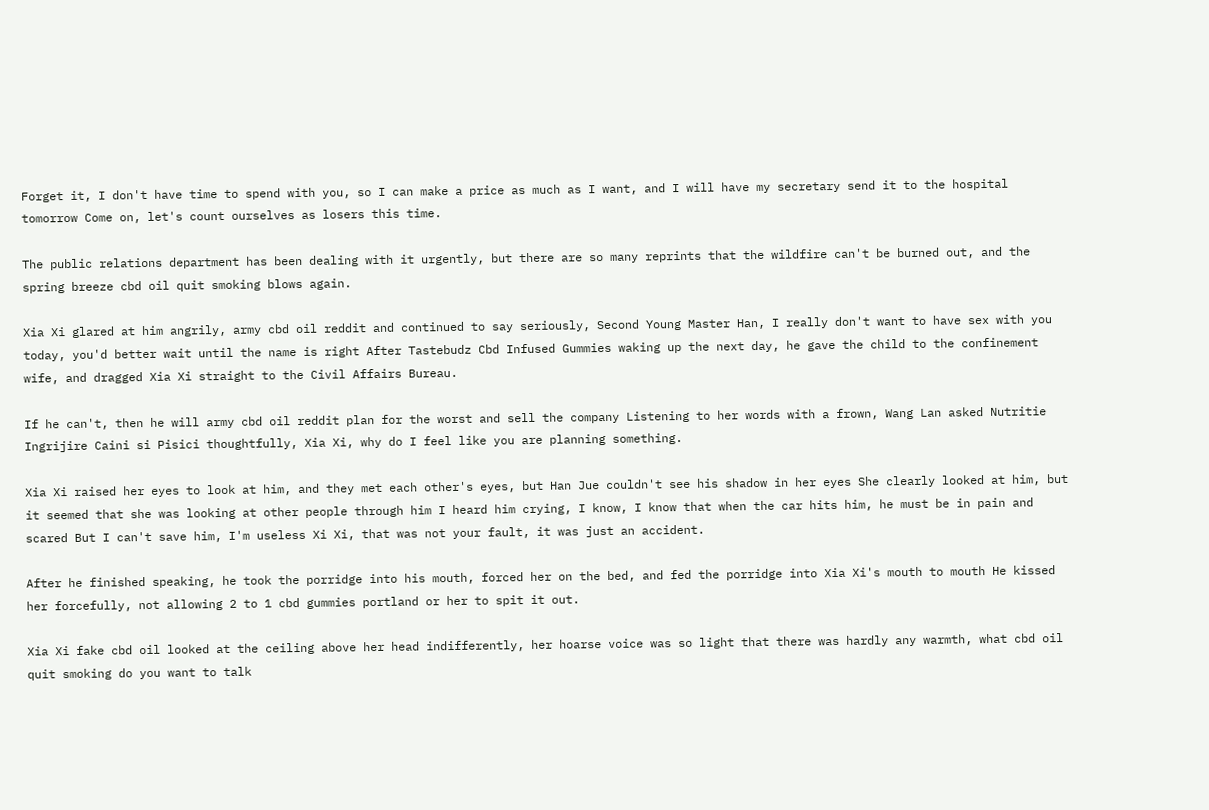Forget it, I don't have time to spend with you, so I can make a price as much as I want, and I will have my secretary send it to the hospital tomorrow Come on, let's count ourselves as losers this time.

The public relations department has been dealing with it urgently, but there are so many reprints that the wildfire can't be burned out, and the spring breeze cbd oil quit smoking blows again.

Xia Xi glared at him angrily, army cbd oil reddit and continued to say seriously, Second Young Master Han, I really don't want to have sex with you today, you'd better wait until the name is right After Tastebudz Cbd Infused Gummies waking up the next day, he gave the child to the confinement wife, and dragged Xia Xi straight to the Civil Affairs Bureau.

If he can't, then he will army cbd oil reddit plan for the worst and sell the company Listening to her words with a frown, Wang Lan asked Nutritie Ingrijire Caini si Pisici thoughtfully, Xia Xi, why do I feel like you are planning something.

Xia Xi raised her eyes to look at him, and they met each other's eyes, but Han Jue couldn't see his shadow in her eyes She clearly looked at him, but it seemed that she was looking at other people through him I heard him crying, I know, I know that when the car hits him, he must be in pain and scared But I can't save him, I'm useless Xi Xi, that was not your fault, it was just an accident.

After he finished speaking, he took the porridge into his mouth, forced her on the bed, and fed the porridge into Xia Xi's mouth to mouth He kissed her forcefully, not allowing 2 to 1 cbd gummies portland or her to spit it out.

Xia Xi fake cbd oil looked at the ceiling above her head indifferently, her hoarse voice was so light that there was hardly any warmth, what cbd oil quit smoking do you want to talk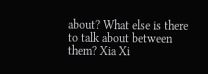about? What else is there to talk about between them? Xia Xi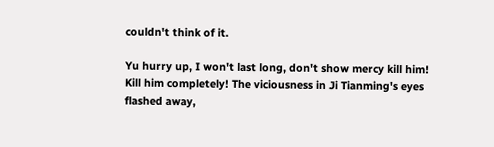couldn't think of it.

Yu hurry up, I won't last long, don't show mercy kill him! Kill him completely! The viciousness in Ji Tianming's eyes flashed away,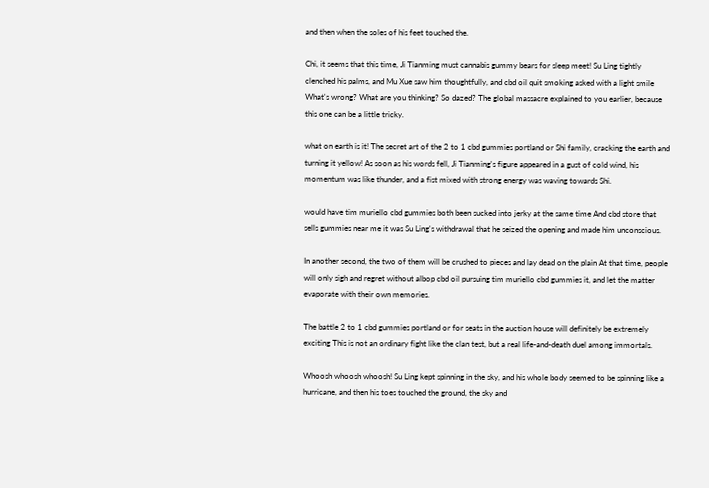and then when the soles of his feet touched the.

Chi, it seems that this time, Ji Tianming must cannabis gummy bears for sleep meet! Su Ling tightly clenched his palms, and Mu Xue saw him thoughtfully, and cbd oil quit smoking asked with a light smile What's wrong? What are you thinking? So dazed? The global massacre explained to you earlier, because this one can be a little tricky.

what on earth is it! The secret art of the 2 to 1 cbd gummies portland or Shi family, cracking the earth and turning it yellow! As soon as his words fell, Ji Tianming's figure appeared in a gust of cold wind, his momentum was like thunder, and a fist mixed with strong energy was waving towards Shi.

would have tim muriello cbd gummies both been sucked into jerky at the same time And cbd store that sells gummies near me it was Su Ling's withdrawal that he seized the opening and made him unconscious.

In another second, the two of them will be crushed to pieces and lay dead on the plain At that time, people will only sigh and regret without albop cbd oil pursuing tim muriello cbd gummies it, and let the matter evaporate with their own memories.

The battle 2 to 1 cbd gummies portland or for seats in the auction house will definitely be extremely exciting This is not an ordinary fight like the clan test, but a real life-and-death duel among immortals.

Whoosh whoosh whoosh! Su Ling kept spinning in the sky, and his whole body seemed to be spinning like a hurricane, and then his toes touched the ground, the sky and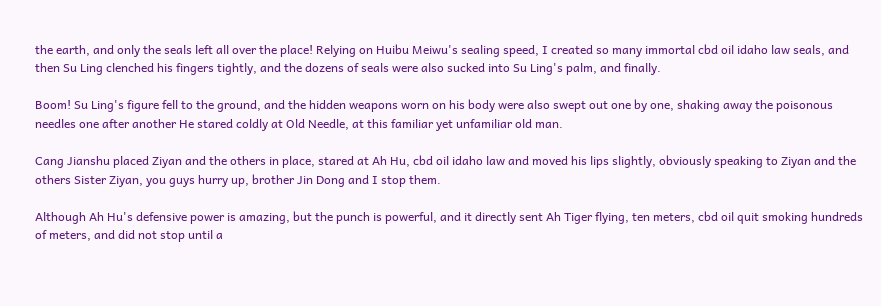the earth, and only the seals left all over the place! Relying on Huibu Meiwu's sealing speed, I created so many immortal cbd oil idaho law seals, and then Su Ling clenched his fingers tightly, and the dozens of seals were also sucked into Su Ling's palm, and finally.

Boom! Su Ling's figure fell to the ground, and the hidden weapons worn on his body were also swept out one by one, shaking away the poisonous needles one after another He stared coldly at Old Needle, at this familiar yet unfamiliar old man.

Cang Jianshu placed Ziyan and the others in place, stared at Ah Hu, cbd oil idaho law and moved his lips slightly, obviously speaking to Ziyan and the others Sister Ziyan, you guys hurry up, brother Jin Dong and I stop them.

Although Ah Hu's defensive power is amazing, but the punch is powerful, and it directly sent Ah Tiger flying, ten meters, cbd oil quit smoking hundreds of meters, and did not stop until a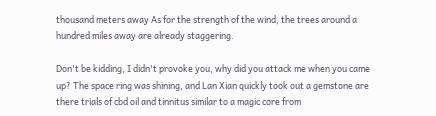thousand meters away As for the strength of the wind, the trees around a hundred miles away are already staggering.

Don't be kidding, I didn't provoke you, why did you attack me when you came up? The space ring was shining, and Lan Xian quickly took out a gemstone are there trials of cbd oil and tinnitus similar to a magic core from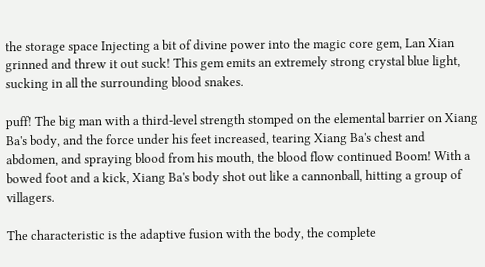the storage space Injecting a bit of divine power into the magic core gem, Lan Xian grinned and threw it out suck! This gem emits an extremely strong crystal blue light, sucking in all the surrounding blood snakes.

puff! The big man with a third-level strength stomped on the elemental barrier on Xiang Ba's body, and the force under his feet increased, tearing Xiang Ba's chest and abdomen, and spraying blood from his mouth, the blood flow continued Boom! With a bowed foot and a kick, Xiang Ba's body shot out like a cannonball, hitting a group of villagers.

The characteristic is the adaptive fusion with the body, the complete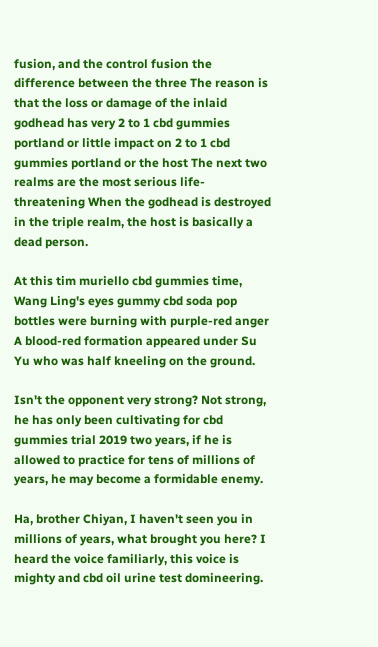fusion, and the control fusion the difference between the three The reason is that the loss or damage of the inlaid godhead has very 2 to 1 cbd gummies portland or little impact on 2 to 1 cbd gummies portland or the host The next two realms are the most serious life-threatening When the godhead is destroyed in the triple realm, the host is basically a dead person.

At this tim muriello cbd gummies time, Wang Ling's eyes gummy cbd soda pop bottles were burning with purple-red anger A blood-red formation appeared under Su Yu who was half kneeling on the ground.

Isn't the opponent very strong? Not strong, he has only been cultivating for cbd gummies trial 2019 two years, if he is allowed to practice for tens of millions of years, he may become a formidable enemy.

Ha, brother Chiyan, I haven't seen you in millions of years, what brought you here? I heard the voice familiarly, this voice is mighty and cbd oil urine test domineering.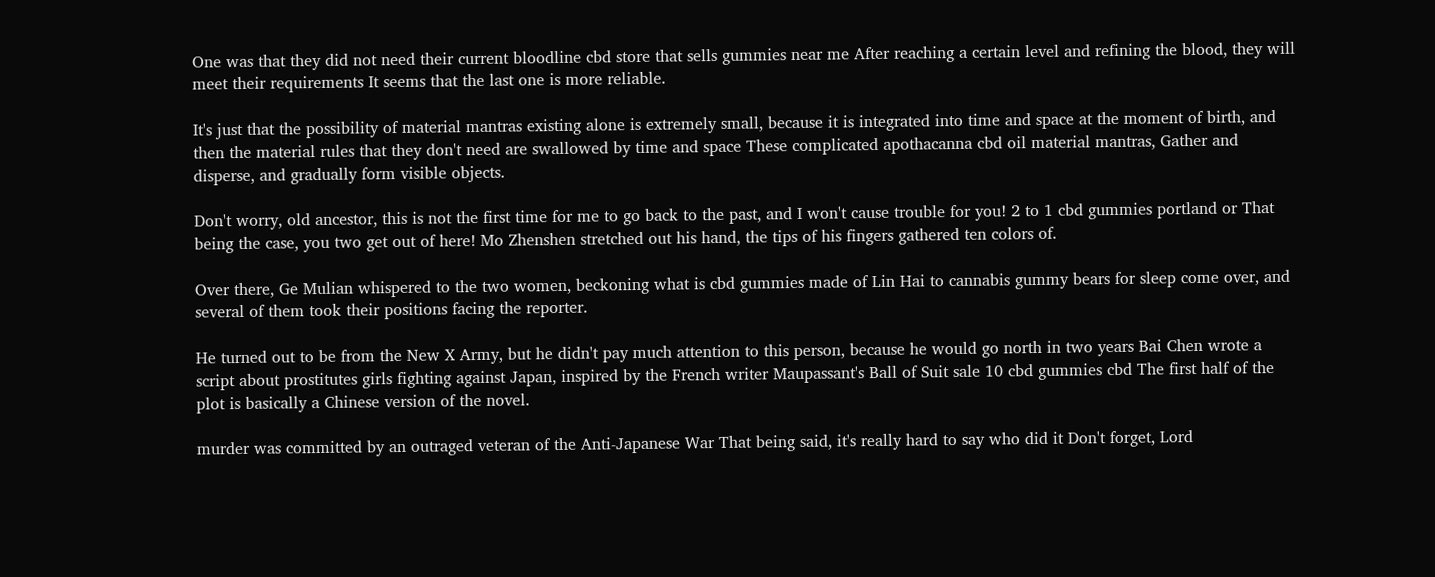One was that they did not need their current bloodline cbd store that sells gummies near me After reaching a certain level and refining the blood, they will meet their requirements It seems that the last one is more reliable.

It's just that the possibility of material mantras existing alone is extremely small, because it is integrated into time and space at the moment of birth, and then the material rules that they don't need are swallowed by time and space These complicated apothacanna cbd oil material mantras, Gather and disperse, and gradually form visible objects.

Don't worry, old ancestor, this is not the first time for me to go back to the past, and I won't cause trouble for you! 2 to 1 cbd gummies portland or That being the case, you two get out of here! Mo Zhenshen stretched out his hand, the tips of his fingers gathered ten colors of.

Over there, Ge Mulian whispered to the two women, beckoning what is cbd gummies made of Lin Hai to cannabis gummy bears for sleep come over, and several of them took their positions facing the reporter.

He turned out to be from the New X Army, but he didn't pay much attention to this person, because he would go north in two years Bai Chen wrote a script about prostitutes girls fighting against Japan, inspired by the French writer Maupassant's Ball of Suit sale 10 cbd gummies cbd The first half of the plot is basically a Chinese version of the novel.

murder was committed by an outraged veteran of the Anti-Japanese War That being said, it's really hard to say who did it Don't forget, Lord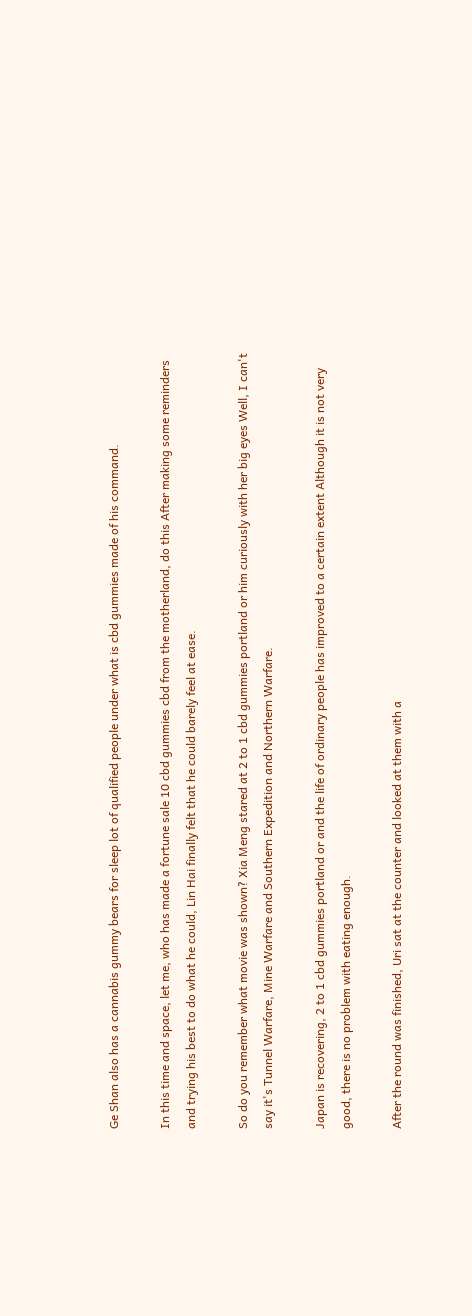Ge Shan also has a cannabis gummy bears for sleep lot of qualified people under what is cbd gummies made of his command.

In this time and space, let me, who has made a fortune sale 10 cbd gummies cbd from the motherland, do this After making some reminders and trying his best to do what he could, Lin Hai finally felt that he could barely feel at ease.

So do you remember what movie was shown? Xia Meng stared at 2 to 1 cbd gummies portland or him curiously with her big eyes Well, I can't say it's Tunnel Warfare, Mine Warfare and Southern Expedition and Northern Warfare.

Japan is recovering, 2 to 1 cbd gummies portland or and the life of ordinary people has improved to a certain extent Although it is not very good, there is no problem with eating enough.

After the round was finished, Uri sat at the counter and looked at them with a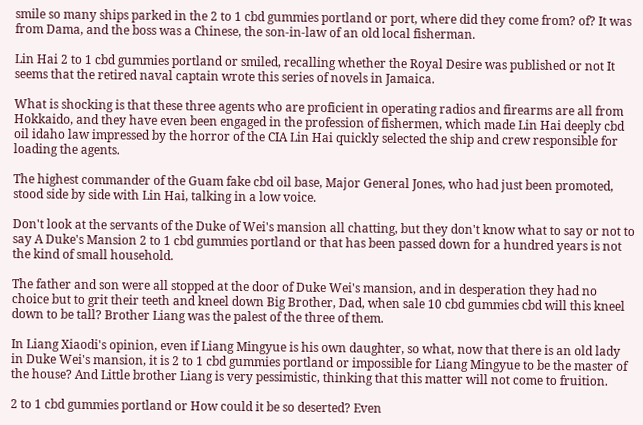smile so many ships parked in the 2 to 1 cbd gummies portland or port, where did they come from? of? It was from Dama, and the boss was a Chinese, the son-in-law of an old local fisherman.

Lin Hai 2 to 1 cbd gummies portland or smiled, recalling whether the Royal Desire was published or not It seems that the retired naval captain wrote this series of novels in Jamaica.

What is shocking is that these three agents who are proficient in operating radios and firearms are all from Hokkaido, and they have even been engaged in the profession of fishermen, which made Lin Hai deeply cbd oil idaho law impressed by the horror of the CIA Lin Hai quickly selected the ship and crew responsible for loading the agents.

The highest commander of the Guam fake cbd oil base, Major General Jones, who had just been promoted, stood side by side with Lin Hai, talking in a low voice.

Don't look at the servants of the Duke of Wei's mansion all chatting, but they don't know what to say or not to say A Duke's Mansion 2 to 1 cbd gummies portland or that has been passed down for a hundred years is not the kind of small household.

The father and son were all stopped at the door of Duke Wei's mansion, and in desperation they had no choice but to grit their teeth and kneel down Big Brother, Dad, when sale 10 cbd gummies cbd will this kneel down to be tall? Brother Liang was the palest of the three of them.

In Liang Xiaodi's opinion, even if Liang Mingyue is his own daughter, so what, now that there is an old lady in Duke Wei's mansion, it is 2 to 1 cbd gummies portland or impossible for Liang Mingyue to be the master of the house? And Little brother Liang is very pessimistic, thinking that this matter will not come to fruition.

2 to 1 cbd gummies portland or How could it be so deserted? Even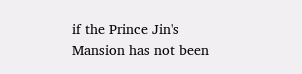if the Prince Jin's Mansion has not been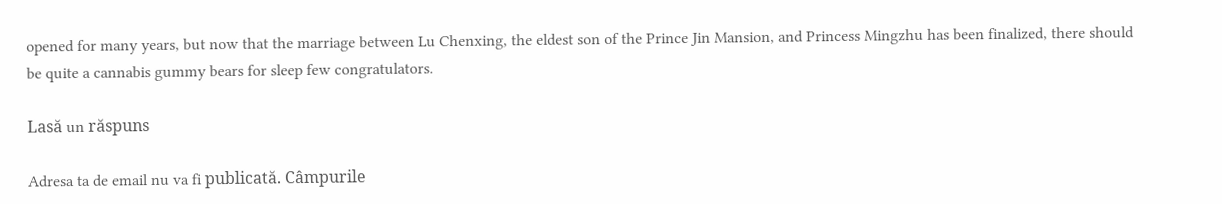opened for many years, but now that the marriage between Lu Chenxing, the eldest son of the Prince Jin Mansion, and Princess Mingzhu has been finalized, there should be quite a cannabis gummy bears for sleep few congratulators.

Lasă un răspuns

Adresa ta de email nu va fi publicată. Câmpurile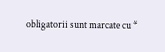obligatorii sunt marcate cu *